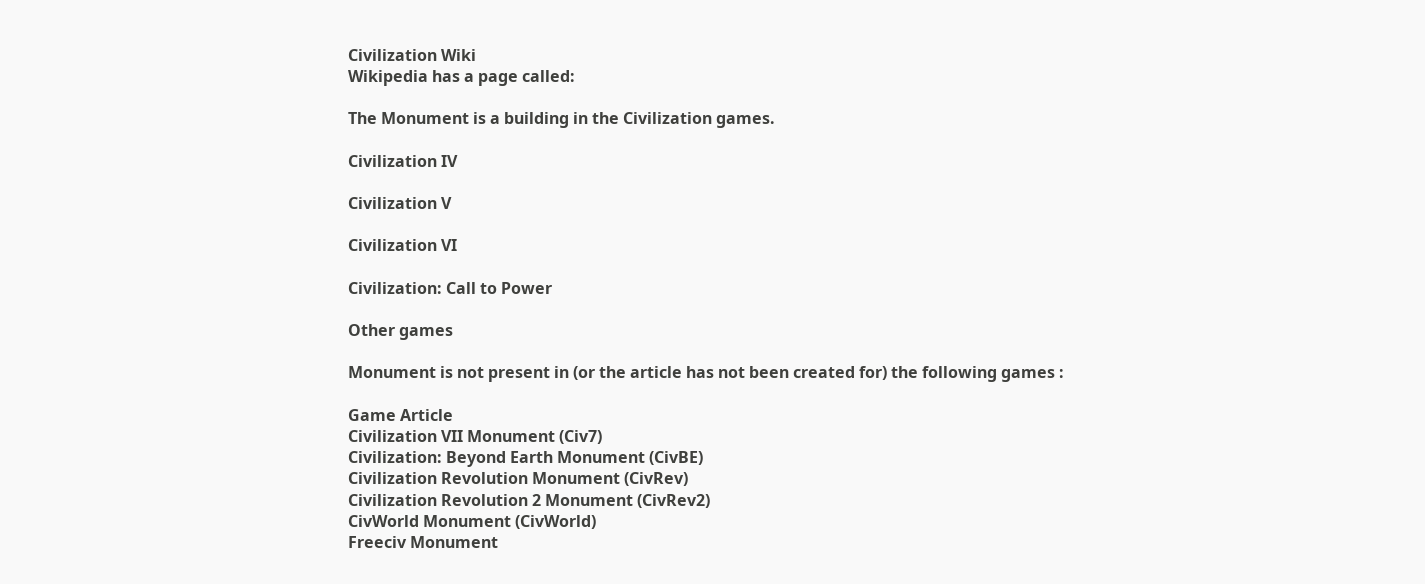Civilization Wiki
Wikipedia has a page called:

The Monument is a building in the Civilization games.

Civilization IV

Civilization V

Civilization VI

Civilization: Call to Power

Other games

Monument is not present in (or the article has not been created for) the following games :

Game Article
Civilization VII Monument (Civ7)
Civilization: Beyond Earth Monument (CivBE)
Civilization Revolution Monument (CivRev)
Civilization Revolution 2 Monument (CivRev2)
CivWorld Monument (CivWorld)
Freeciv Monument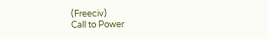(Freeciv)
Call to Power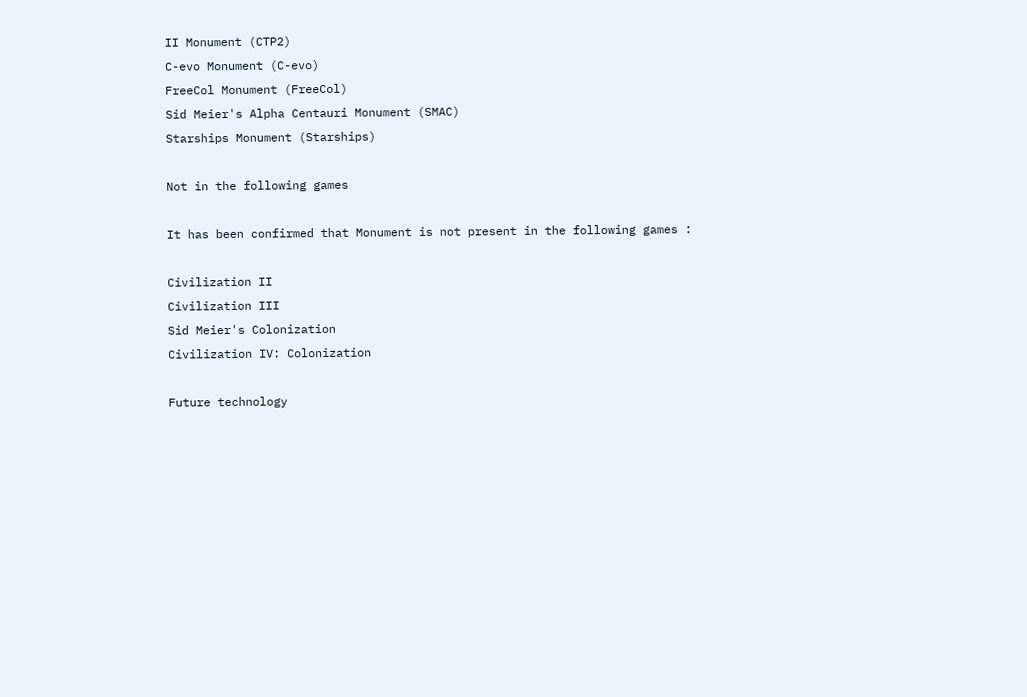II Monument (CTP2)
C-evo Monument (C-evo)
FreeCol Monument (FreeCol)
Sid Meier's Alpha Centauri Monument (SMAC)
Starships Monument (Starships)

Not in the following games

It has been confirmed that Monument is not present in the following games :

Civilization II
Civilization III
Sid Meier's Colonization
Civilization IV: Colonization

Future technology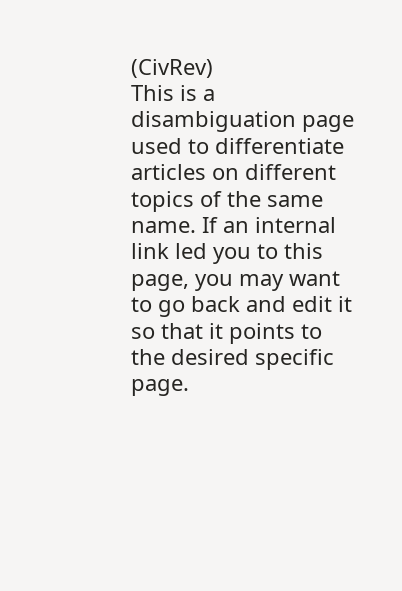(CivRev)
This is a disambiguation page used to differentiate articles on different topics of the same name. If an internal link led you to this page, you may want to go back and edit it so that it points to the desired specific page.